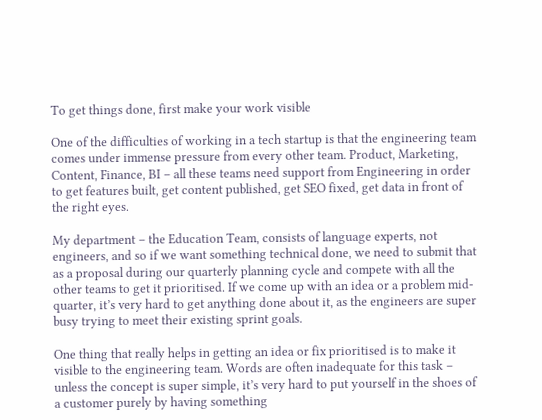To get things done, first make your work visible

One of the difficulties of working in a tech startup is that the engineering team comes under immense pressure from every other team. Product, Marketing, Content, Finance, BI – all these teams need support from Engineering in order to get features built, get content published, get SEO fixed, get data in front of the right eyes.

My department – the Education Team, consists of language experts, not engineers, and so if we want something technical done, we need to submit that as a proposal during our quarterly planning cycle and compete with all the other teams to get it prioritised. If we come up with an idea or a problem mid-quarter, it’s very hard to get anything done about it, as the engineers are super busy trying to meet their existing sprint goals.

One thing that really helps in getting an idea or fix prioritised is to make it visible to the engineering team. Words are often inadequate for this task – unless the concept is super simple, it’s very hard to put yourself in the shoes of a customer purely by having something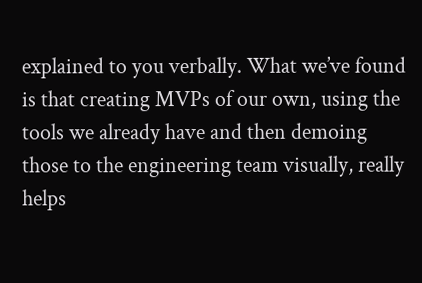explained to you verbally. What we’ve found is that creating MVPs of our own, using the tools we already have and then demoing those to the engineering team visually, really helps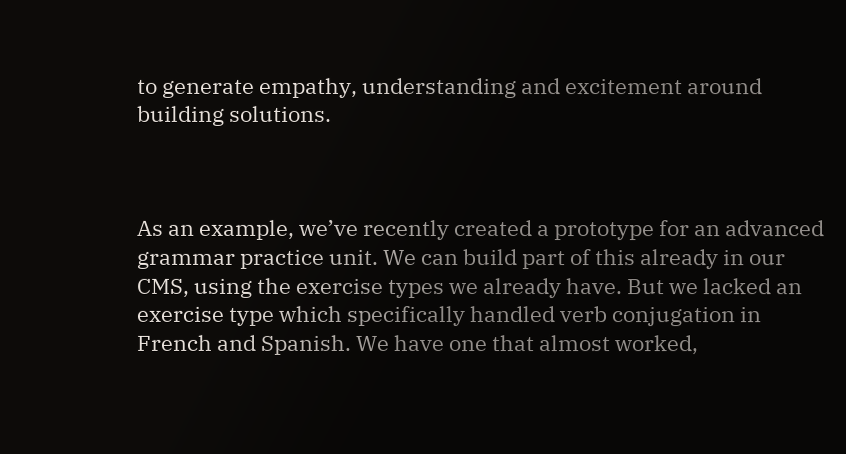to generate empathy, understanding and excitement around building solutions.



As an example, we’ve recently created a prototype for an advanced grammar practice unit. We can build part of this already in our CMS, using the exercise types we already have. But we lacked an exercise type which specifically handled verb conjugation in French and Spanish. We have one that almost worked,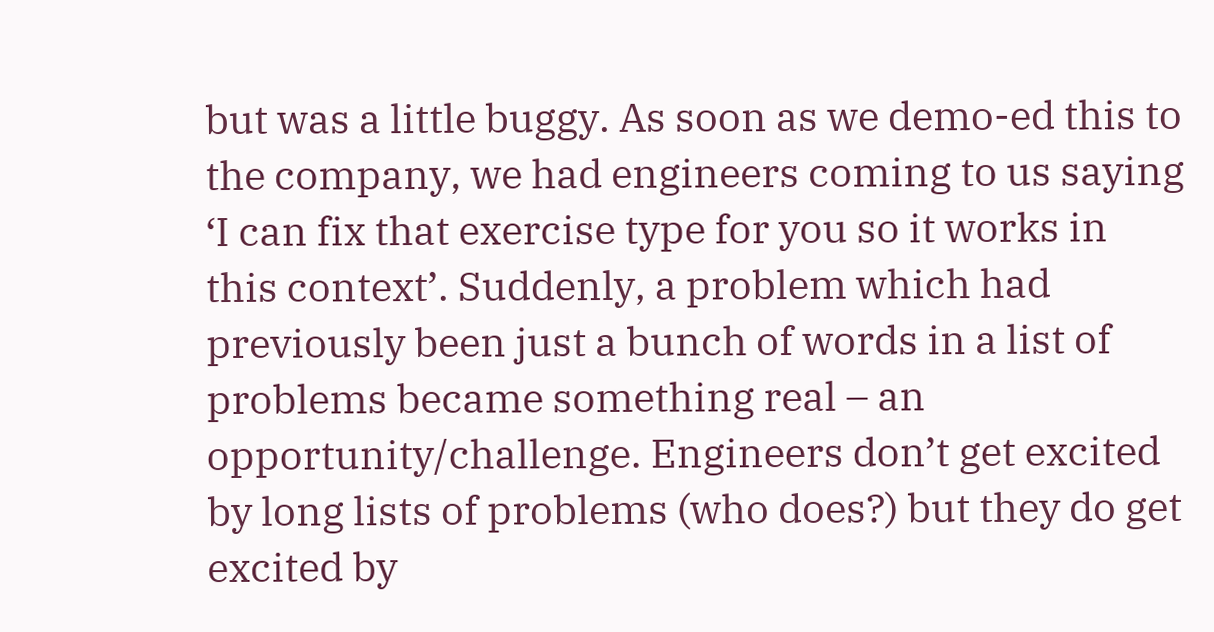but was a little buggy. As soon as we demo-ed this to the company, we had engineers coming to us saying ‘I can fix that exercise type for you so it works in this context’. Suddenly, a problem which had previously been just a bunch of words in a list of problems became something real – an opportunity/challenge. Engineers don’t get excited by long lists of problems (who does?) but they do get excited by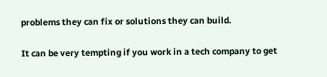problems they can fix or solutions they can build.

It can be very tempting if you work in a tech company to get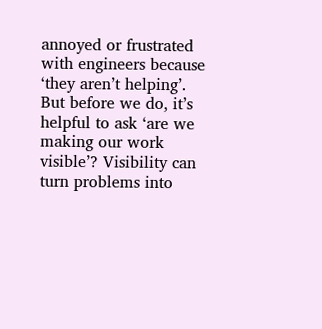annoyed or frustrated with engineers because ‘they aren’t helping’. But before we do, it’s helpful to ask ‘are we making our work visible’? Visibility can turn problems into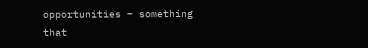opportunities – something that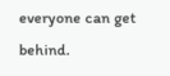everyone can get behind.